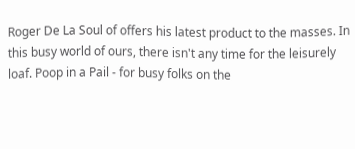Roger De La Soul of offers his latest product to the masses. In this busy world of ours, there isn't any time for the leisurely loaf. Poop in a Pail - for busy folks on the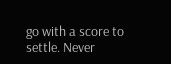go with a score to settle. Never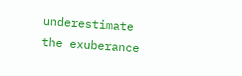underestimate the exuberance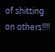of shitting on others!!!!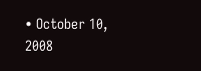• October 10, 2008